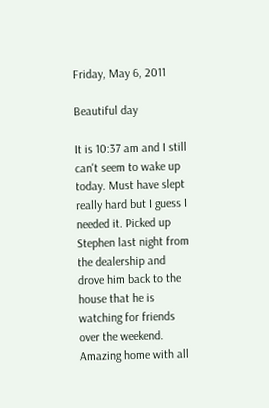Friday, May 6, 2011

Beautiful day

It is 10:37 am and I still can't seem to wake up today. Must have slept really hard but I guess I needed it. Picked up Stephen last night from the dealership and drove him back to the house that he is watching for friends over the weekend. Amazing home with all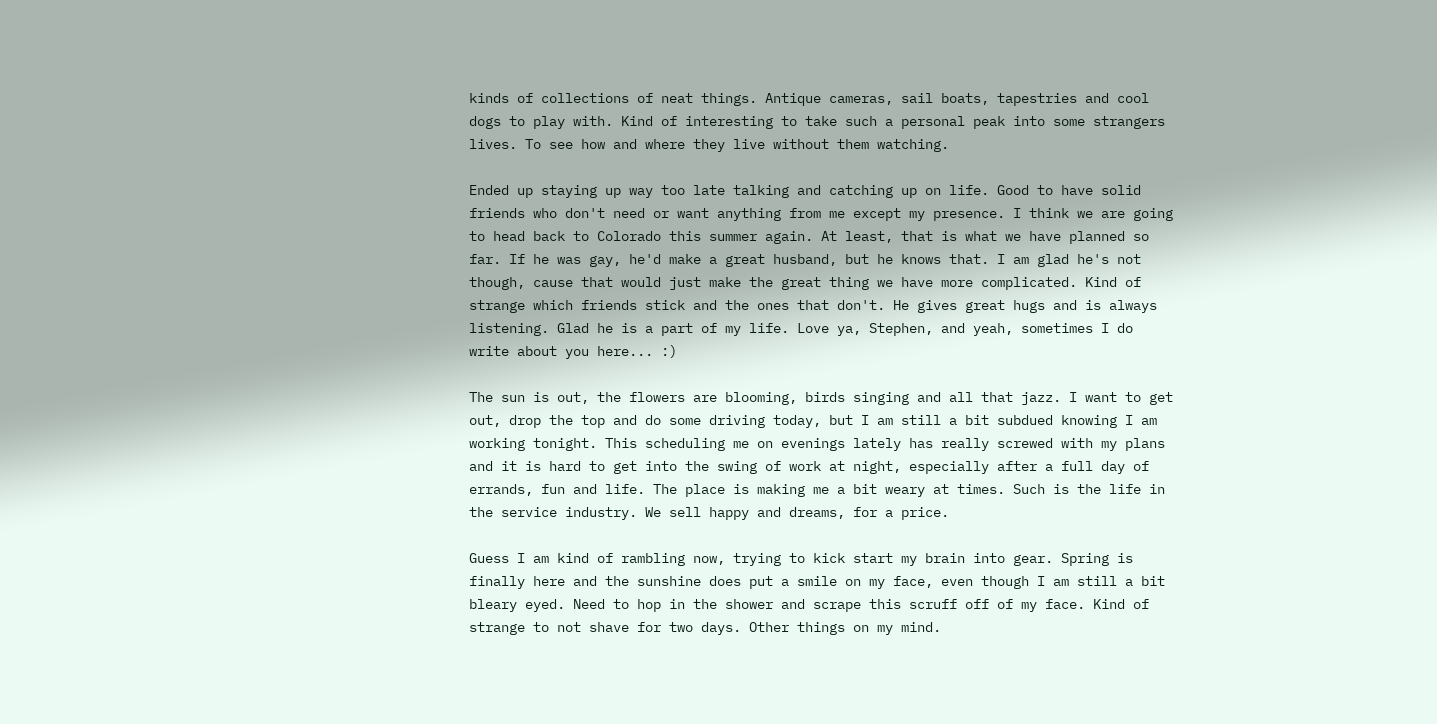kinds of collections of neat things. Antique cameras, sail boats, tapestries and cool dogs to play with. Kind of interesting to take such a personal peak into some strangers lives. To see how and where they live without them watching.

Ended up staying up way too late talking and catching up on life. Good to have solid friends who don't need or want anything from me except my presence. I think we are going to head back to Colorado this summer again. At least, that is what we have planned so far. If he was gay, he'd make a great husband, but he knows that. I am glad he's not though, cause that would just make the great thing we have more complicated. Kind of strange which friends stick and the ones that don't. He gives great hugs and is always listening. Glad he is a part of my life. Love ya, Stephen, and yeah, sometimes I do write about you here... :)

The sun is out, the flowers are blooming, birds singing and all that jazz. I want to get out, drop the top and do some driving today, but I am still a bit subdued knowing I am working tonight. This scheduling me on evenings lately has really screwed with my plans and it is hard to get into the swing of work at night, especially after a full day of errands, fun and life. The place is making me a bit weary at times. Such is the life in the service industry. We sell happy and dreams, for a price.

Guess I am kind of rambling now, trying to kick start my brain into gear. Spring is finally here and the sunshine does put a smile on my face, even though I am still a bit bleary eyed. Need to hop in the shower and scrape this scruff off of my face. Kind of strange to not shave for two days. Other things on my mind.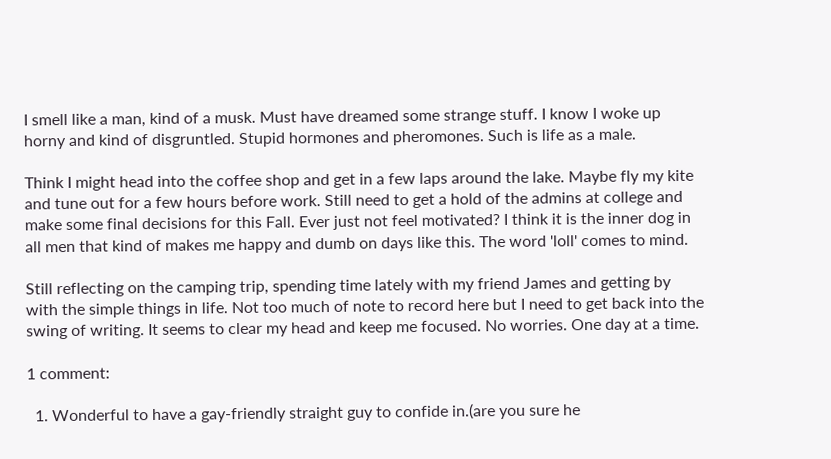I smell like a man, kind of a musk. Must have dreamed some strange stuff. I know I woke up horny and kind of disgruntled. Stupid hormones and pheromones. Such is life as a male.

Think I might head into the coffee shop and get in a few laps around the lake. Maybe fly my kite and tune out for a few hours before work. Still need to get a hold of the admins at college and make some final decisions for this Fall. Ever just not feel motivated? I think it is the inner dog in all men that kind of makes me happy and dumb on days like this. The word 'loll' comes to mind.

Still reflecting on the camping trip, spending time lately with my friend James and getting by with the simple things in life. Not too much of note to record here but I need to get back into the swing of writing. It seems to clear my head and keep me focused. No worries. One day at a time.

1 comment:

  1. Wonderful to have a gay-friendly straight guy to confide in.(are you sure he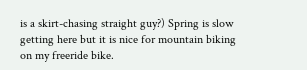is a skirt-chasing straight guy?) Spring is slow getting here but it is nice for mountain biking on my freeride bike.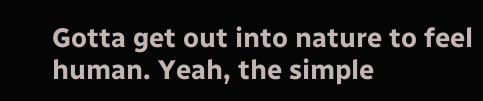Gotta get out into nature to feel human. Yeah, the simple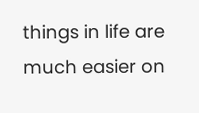things in life are much easier on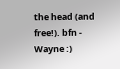the head (and free!). bfn - Wayne :)